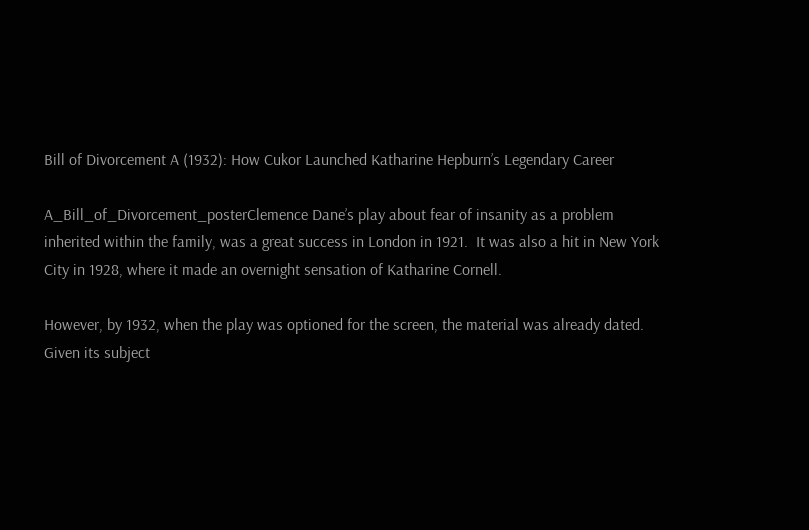Bill of Divorcement A (1932): How Cukor Launched Katharine Hepburn’s Legendary Career

A_Bill_of_Divorcement_posterClemence Dane’s play about fear of insanity as a problem inherited within the family, was a great success in London in 1921.  It was also a hit in New York City in 1928, where it made an overnight sensation of Katharine Cornell.

However, by 1932, when the play was optioned for the screen, the material was already dated. Given its subject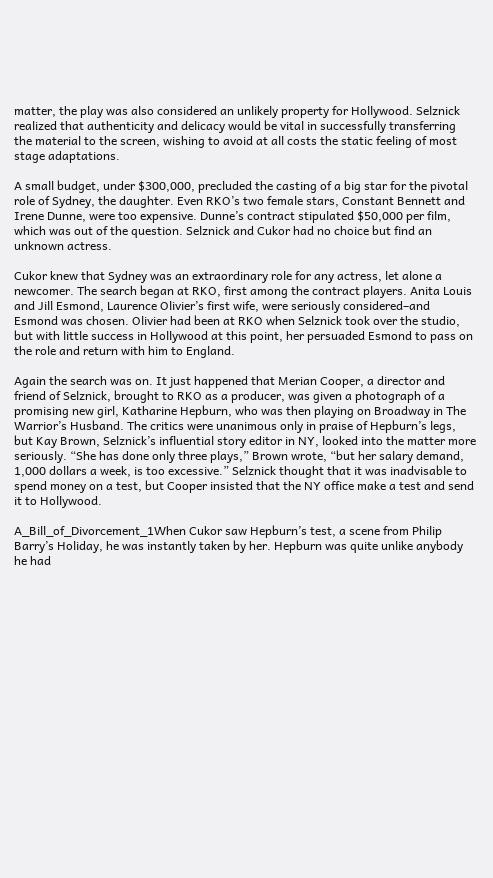matter, the play was also considered an unlikely property for Hollywood. Selznick realized that authenticity and delicacy would be vital in successfully transferring the material to the screen, wishing to avoid at all costs the static feeling of most stage adaptations.

A small budget, under $300,000, precluded the casting of a big star for the pivotal role of Sydney, the daughter. Even RKO’s two female stars, Constant Bennett and Irene Dunne, were too expensive. Dunne’s contract stipulated $50,000 per film, which was out of the question. Selznick and Cukor had no choice but find an unknown actress.

Cukor knew that Sydney was an extraordinary role for any actress, let alone a newcomer. The search began at RKO, first among the contract players. Anita Louis and Jill Esmond, Laurence Olivier’s first wife, were seriously considered–and Esmond was chosen. Olivier had been at RKO when Selznick took over the studio, but with little success in Hollywood at this point, her persuaded Esmond to pass on the role and return with him to England.

Again the search was on. It just happened that Merian Cooper, a director and friend of Selznick, brought to RKO as a producer, was given a photograph of a promising new girl, Katharine Hepburn, who was then playing on Broadway in The Warrior’s Husband. The critics were unanimous only in praise of Hepburn’s legs, but Kay Brown, Selznick’s influential story editor in NY, looked into the matter more seriously. “She has done only three plays,” Brown wrote, “but her salary demand, 1,000 dollars a week, is too excessive.” Selznick thought that it was inadvisable to spend money on a test, but Cooper insisted that the NY office make a test and send it to Hollywood.

A_Bill_of_Divorcement_1When Cukor saw Hepburn’s test, a scene from Philip Barry’s Holiday, he was instantly taken by her. Hepburn was quite unlike anybody he had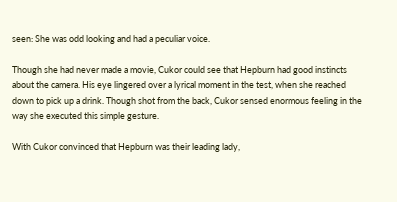seen: She was odd looking and had a peculiar voice.

Though she had never made a movie, Cukor could see that Hepburn had good instincts about the camera. His eye lingered over a lyrical moment in the test, when she reached down to pick up a drink. Though shot from the back, Cukor sensed enormous feeling in the way she executed this simple gesture.

With Cukor convinced that Hepburn was their leading lady,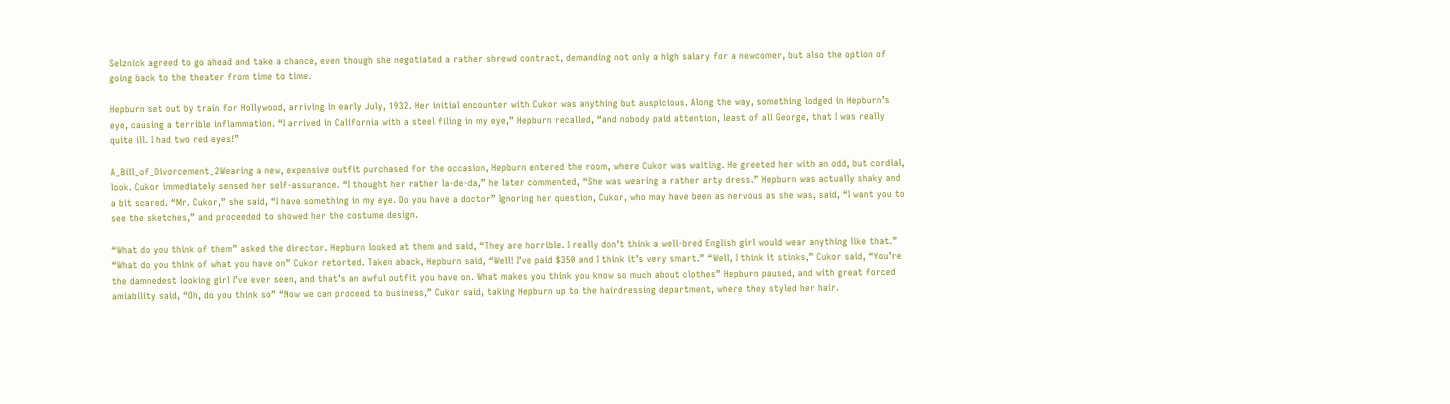Selznick agreed to go ahead and take a chance, even though she negotiated a rather shrewd contract, demanding not only a high salary for a newcomer, but also the option of going back to the theater from time to time.

Hepburn set out by train for Hollywood, arriving in early July, 1932. Her initial encounter with Cukor was anything but auspicious. Along the way, something lodged in Hepburn’s eye, causing a terrible inflammation. “I arrived in California with a steel filing in my eye,” Hepburn recalled, “and nobody paid attention, least of all George, that I was really quite ill. I had two red eyes!”

A_Bill_of_Divorcement_2Wearing a new, expensive outfit purchased for the occasion, Hepburn entered the room, where Cukor was waiting. He greeted her with an odd, but cordial, look. Cukor immediately sensed her self-assurance. “I thought her rather la-de-da,” he later commented, “She was wearing a rather arty dress.” Hepburn was actually shaky and a bit scared. “Mr. Cukor,” she said, “I have something in my eye. Do you have a doctor” Ignoring her question, Cukor, who may have been as nervous as she was, said, “I want you to see the sketches,” and proceeded to showed her the costume design.

“What do you think of them” asked the director. Hepburn looked at them and said, “They are horrible. I really don’t think a well-bred English girl would wear anything like that.” “What do you think of what you have on” Cukor retorted. Taken aback, Hepburn said, “Well! I’ve paid $350 and I think it’s very smart.” “Well, I think it stinks,” Cukor said, “You’re the damnedest looking girl I’ve ever seen, and that’s an awful outfit you have on. What makes you think you know so much about clothes” Hepburn paused, and with great forced amiability said, “Oh, do you think so” “Now we can proceed to business,” Cukor said, taking Hepburn up to the hairdressing department, where they styled her hair.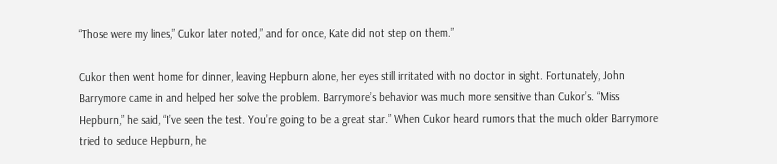“Those were my lines,” Cukor later noted,” and for once, Kate did not step on them.”

Cukor then went home for dinner, leaving Hepburn alone, her eyes still irritated with no doctor in sight. Fortunately, John Barrymore came in and helped her solve the problem. Barrymore’s behavior was much more sensitive than Cukor’s. “Miss Hepburn,” he said, “I’ve seen the test. You’re going to be a great star.” When Cukor heard rumors that the much older Barrymore tried to seduce Hepburn, he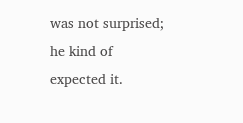was not surprised; he kind of expected it.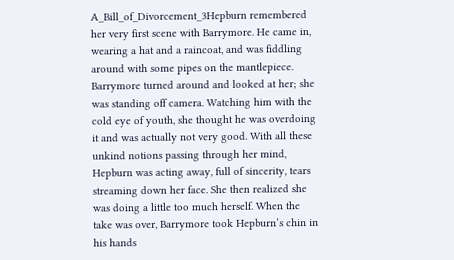A_Bill_of_Divorcement_3Hepburn remembered her very first scene with Barrymore. He came in, wearing a hat and a raincoat, and was fiddling around with some pipes on the mantlepiece. Barrymore turned around and looked at her; she was standing off camera. Watching him with the cold eye of youth, she thought he was overdoing it and was actually not very good. With all these unkind notions passing through her mind, Hepburn was acting away, full of sincerity, tears streaming down her face. She then realized she was doing a little too much herself. When the take was over, Barrymore took Hepburn’s chin in his hands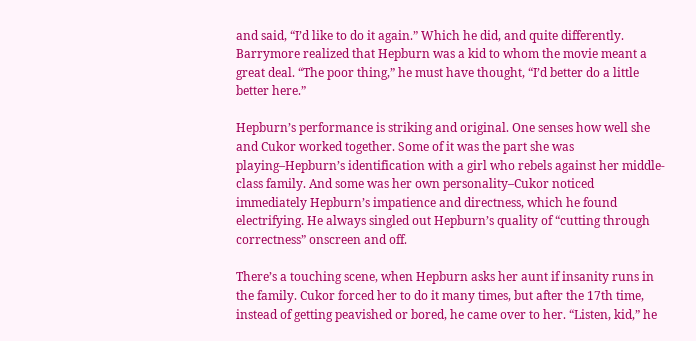and said, “I’d like to do it again.” Which he did, and quite differently. Barrymore realized that Hepburn was a kid to whom the movie meant a great deal. “The poor thing,” he must have thought, “I’d better do a little better here.”

Hepburn’s performance is striking and original. One senses how well she and Cukor worked together. Some of it was the part she was playing–Hepburn’s identification with a girl who rebels against her middle-class family. And some was her own personality–Cukor noticed immediately Hepburn’s impatience and directness, which he found electrifying. He always singled out Hepburn’s quality of “cutting through correctness” onscreen and off.

There’s a touching scene, when Hepburn asks her aunt if insanity runs in the family. Cukor forced her to do it many times, but after the 17th time, instead of getting peavished or bored, he came over to her. “Listen, kid,” he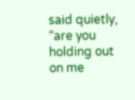said quietly, “are you holding out on me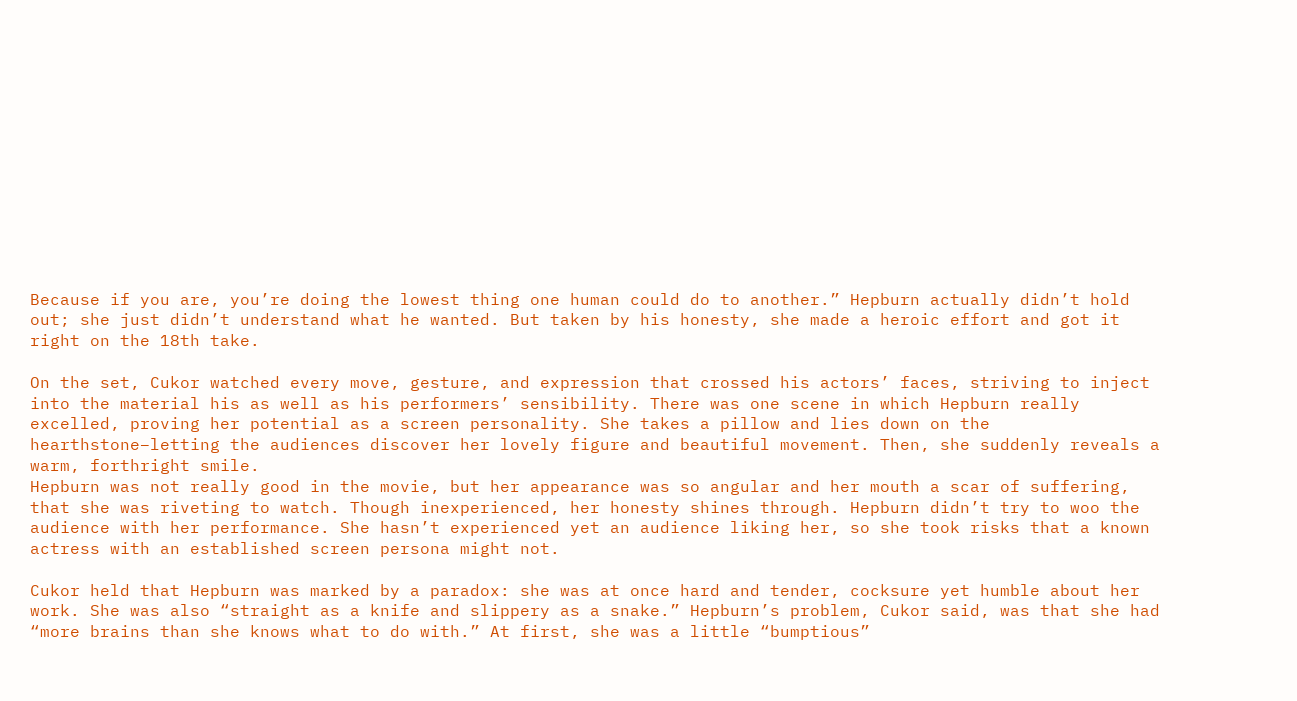Because if you are, you’re doing the lowest thing one human could do to another.” Hepburn actually didn’t hold out; she just didn’t understand what he wanted. But taken by his honesty, she made a heroic effort and got it right on the 18th take.

On the set, Cukor watched every move, gesture, and expression that crossed his actors’ faces, striving to inject into the material his as well as his performers’ sensibility. There was one scene in which Hepburn really excelled, proving her potential as a screen personality. She takes a pillow and lies down on the hearthstone–letting the audiences discover her lovely figure and beautiful movement. Then, she suddenly reveals a warm, forthright smile.
Hepburn was not really good in the movie, but her appearance was so angular and her mouth a scar of suffering, that she was riveting to watch. Though inexperienced, her honesty shines through. Hepburn didn’t try to woo the audience with her performance. She hasn’t experienced yet an audience liking her, so she took risks that a known actress with an established screen persona might not.

Cukor held that Hepburn was marked by a paradox: she was at once hard and tender, cocksure yet humble about her work. She was also “straight as a knife and slippery as a snake.” Hepburn’s problem, Cukor said, was that she had “more brains than she knows what to do with.” At first, she was a little “bumptious”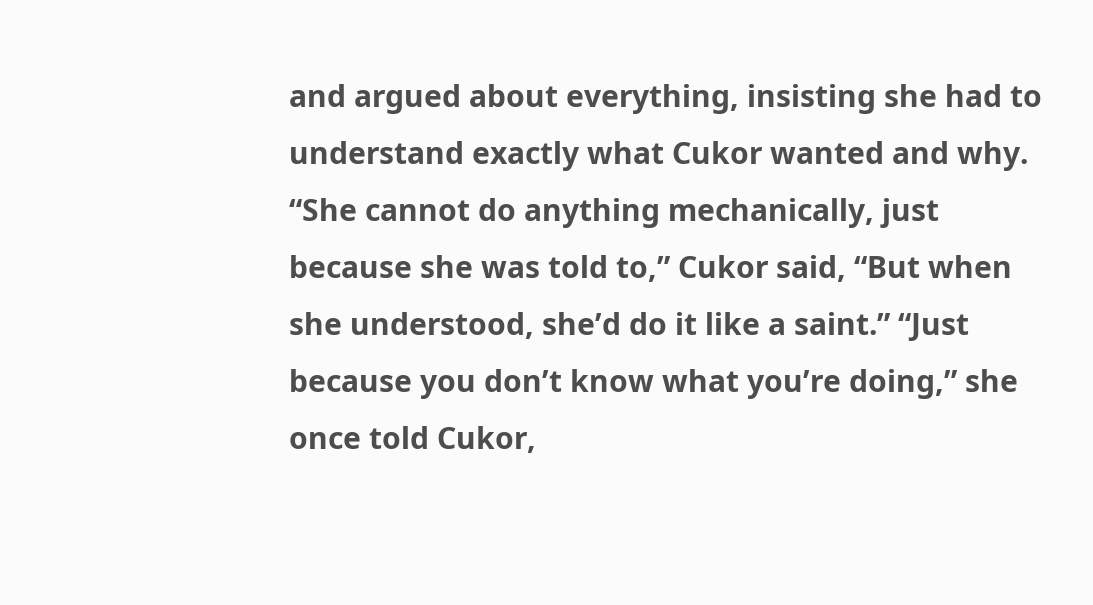and argued about everything, insisting she had to understand exactly what Cukor wanted and why. “She cannot do anything mechanically, just because she was told to,” Cukor said, “But when she understood, she’d do it like a saint.” “Just because you don’t know what you’re doing,” she once told Cukor,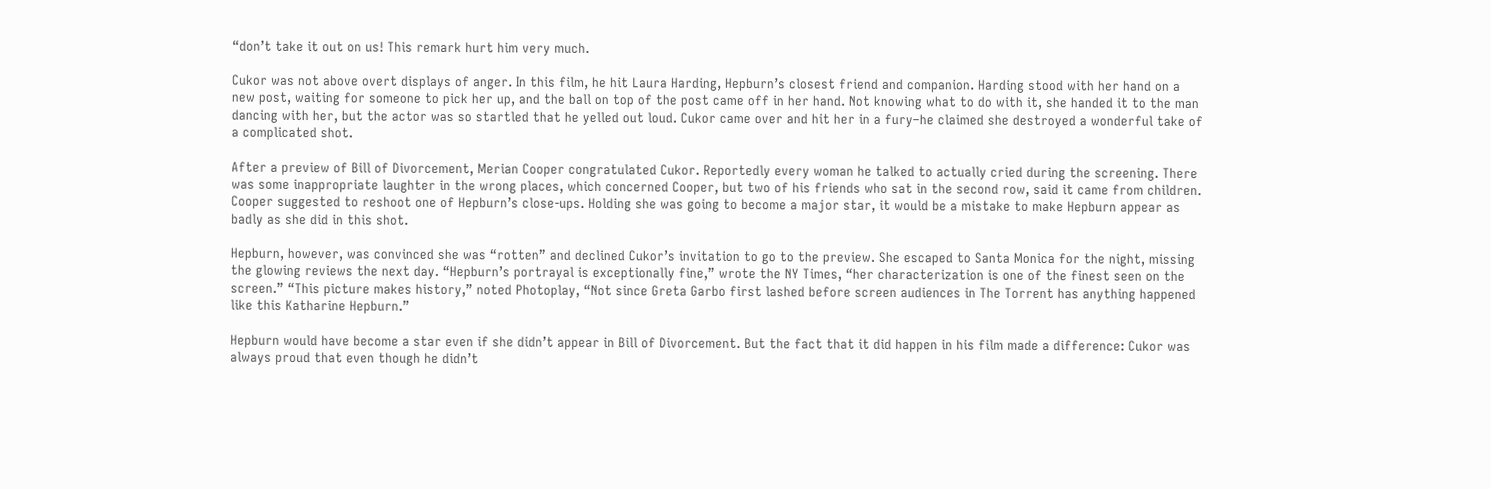“don’t take it out on us! This remark hurt him very much.

Cukor was not above overt displays of anger. In this film, he hit Laura Harding, Hepburn’s closest friend and companion. Harding stood with her hand on a new post, waiting for someone to pick her up, and the ball on top of the post came off in her hand. Not knowing what to do with it, she handed it to the man dancing with her, but the actor was so startled that he yelled out loud. Cukor came over and hit her in a fury–he claimed she destroyed a wonderful take of a complicated shot.

After a preview of Bill of Divorcement, Merian Cooper congratulated Cukor. Reportedly every woman he talked to actually cried during the screening. There was some inappropriate laughter in the wrong places, which concerned Cooper, but two of his friends who sat in the second row, said it came from children. Cooper suggested to reshoot one of Hepburn’s close-ups. Holding she was going to become a major star, it would be a mistake to make Hepburn appear as badly as she did in this shot.

Hepburn, however, was convinced she was “rotten” and declined Cukor’s invitation to go to the preview. She escaped to Santa Monica for the night, missing the glowing reviews the next day. “Hepburn’s portrayal is exceptionally fine,” wrote the NY Times, “her characterization is one of the finest seen on the screen.” “This picture makes history,” noted Photoplay, “Not since Greta Garbo first lashed before screen audiences in The Torrent has anything happened like this Katharine Hepburn.”

Hepburn would have become a star even if she didn’t appear in Bill of Divorcement. But the fact that it did happen in his film made a difference: Cukor was always proud that even though he didn’t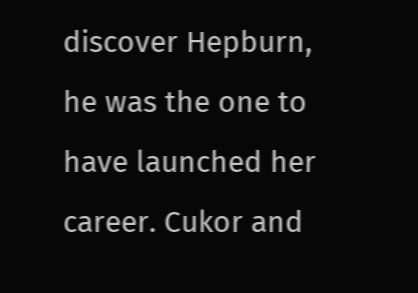discover Hepburn, he was the one to have launched her career. Cukor and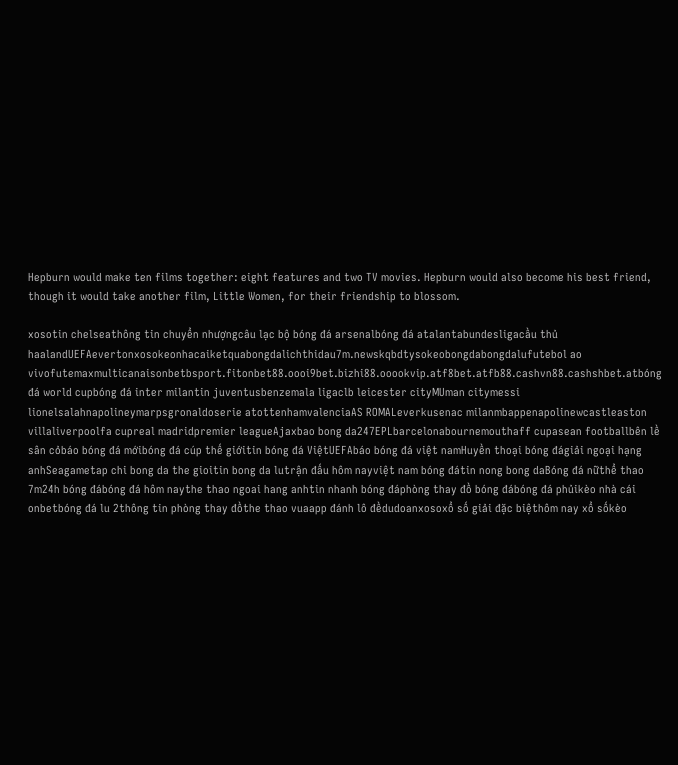Hepburn would make ten films together: eight features and two TV movies. Hepburn would also become his best friend, though it would take another film, Little Women, for their friendship to blossom.

xosotin chelseathông tin chuyển nhượngcâu lạc bộ bóng đá arsenalbóng đá atalantabundesligacầu thủ haalandUEFAevertonxosokeonhacaiketquabongdalichthidau7m.newskqbdtysokeobongdabongdalufutebol ao vivofutemaxmulticanaisonbetbsport.fitonbet88.oooi9bet.bizhi88.ooookvip.atf8bet.atfb88.cashvn88.cashshbet.atbóng đá world cupbóng đá inter milantin juventusbenzemala ligaclb leicester cityMUman citymessi lionelsalahnapolineymarpsgronaldoserie atottenhamvalenciaAS ROMALeverkusenac milanmbappenapolinewcastleaston villaliverpoolfa cupreal madridpremier leagueAjaxbao bong da247EPLbarcelonabournemouthaff cupasean footballbên lề sân cỏbáo bóng đá mớibóng đá cúp thế giớitin bóng đá ViệtUEFAbáo bóng đá việt namHuyền thoại bóng đágiải ngoại hạng anhSeagametap chi bong da the gioitin bong da lutrận đấu hôm nayviệt nam bóng đátin nong bong daBóng đá nữthể thao 7m24h bóng đábóng đá hôm naythe thao ngoai hang anhtin nhanh bóng đáphòng thay đồ bóng đábóng đá phủikèo nhà cái onbetbóng đá lu 2thông tin phòng thay đồthe thao vuaapp đánh lô đềdudoanxosoxổ số giải đặc biệthôm nay xổ sốkèo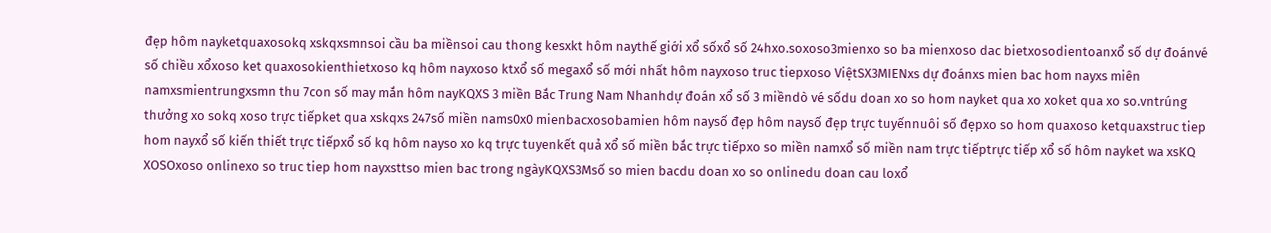đẹp hôm nayketquaxosokq xskqxsmnsoi cầu ba miềnsoi cau thong kesxkt hôm naythế giới xổ sốxổ số 24hxo.soxoso3mienxo so ba mienxoso dac bietxosodientoanxổ số dự đoánvé số chiều xổxoso ket quaxosokienthietxoso kq hôm nayxoso ktxổ số megaxổ số mới nhất hôm nayxoso truc tiepxoso ViệtSX3MIENxs dự đoánxs mien bac hom nayxs miên namxsmientrungxsmn thu 7con số may mắn hôm nayKQXS 3 miền Bắc Trung Nam Nhanhdự đoán xổ số 3 miềndò vé sốdu doan xo so hom nayket qua xo xoket qua xo so.vntrúng thưởng xo sokq xoso trực tiếpket qua xskqxs 247số miền nams0x0 mienbacxosobamien hôm naysố đẹp hôm naysố đẹp trực tuyếnnuôi số đẹpxo so hom quaxoso ketquaxstruc tiep hom nayxổ số kiến thiết trực tiếpxổ số kq hôm nayso xo kq trực tuyenkết quả xổ số miền bắc trực tiếpxo so miền namxổ số miền nam trực tiếptrực tiếp xổ số hôm nayket wa xsKQ XOSOxoso onlinexo so truc tiep hom nayxsttso mien bac trong ngàyKQXS3Msố so mien bacdu doan xo so onlinedu doan cau loxổ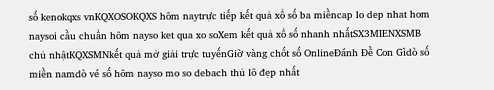số kenokqxs vnKQXOSOKQXS hôm naytrực tiếp kết quả xổ số ba miềncap lo dep nhat hom naysoi cầu chuẩn hôm nayso ket qua xo soXem kết quả xổ số nhanh nhấtSX3MIENXSMB chủ nhậtKQXSMNkết quả mở giải trực tuyếnGiờ vàng chốt số OnlineĐánh Đề Con Gìdò số miền namdò vé số hôm nayso mo so debach thủ lô đẹp nhất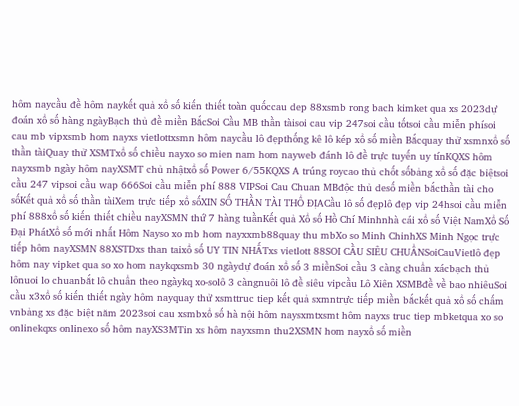hôm naycầu đề hôm naykết quả xổ số kiến thiết toàn quốccau dep 88xsmb rong bach kimket qua xs 2023dự đoán xổ số hàng ngàyBạch thủ đề miền BắcSoi Cầu MB thần tàisoi cau vip 247soi cầu tốtsoi cầu miễn phísoi cau mb vipxsmb hom nayxs vietlottxsmn hôm naycầu lô đẹpthống kê lô kép xổ số miền Bắcquay thử xsmnxổ số thần tàiQuay thử XSMTxổ số chiều nayxo so mien nam hom nayweb đánh lô đề trực tuyến uy tínKQXS hôm nayxsmb ngày hôm nayXSMT chủ nhậtxổ số Power 6/55KQXS A trúng roycao thủ chốt sốbảng xổ số đặc biệtsoi cầu 247 vipsoi cầu wap 666Soi cầu miễn phí 888 VIPSoi Cau Chuan MBđộc thủ desố miền bắcthần tài cho sốKết quả xổ số thần tàiXem trực tiếp xổ sốXIN SỐ THẦN TÀI THỔ ĐỊACầu lô số đẹplô đẹp vip 24hsoi cầu miễn phí 888xổ số kiến thiết chiều nayXSMN thứ 7 hàng tuầnKết quả Xổ số Hồ Chí Minhnhà cái xổ số Việt NamXổ Số Đại PhátXổ số mới nhất Hôm Nayso xo mb hom nayxxmb88quay thu mbXo so Minh ChinhXS Minh Ngọc trực tiếp hôm nayXSMN 88XSTDxs than taixổ số UY TIN NHẤTxs vietlott 88SOI CẦU SIÊU CHUẨNSoiCauVietlô đẹp hôm nay vipket qua so xo hom naykqxsmb 30 ngàydự đoán xổ số 3 miềnSoi cầu 3 càng chuẩn xácbạch thủ lônuoi lo chuanbắt lô chuẩn theo ngàykq xo-solô 3 càngnuôi lô đề siêu vipcầu Lô Xiên XSMBđề về bao nhiêuSoi cầu x3xổ số kiến thiết ngày hôm nayquay thử xsmttruc tiep kết quả sxmntrực tiếp miền bắckết quả xổ số chấm vnbảng xs đặc biệt năm 2023soi cau xsmbxổ số hà nội hôm naysxmtxsmt hôm nayxs truc tiep mbketqua xo so onlinekqxs onlinexo số hôm nayXS3MTin xs hôm nayxsmn thu2XSMN hom nayxổ số miền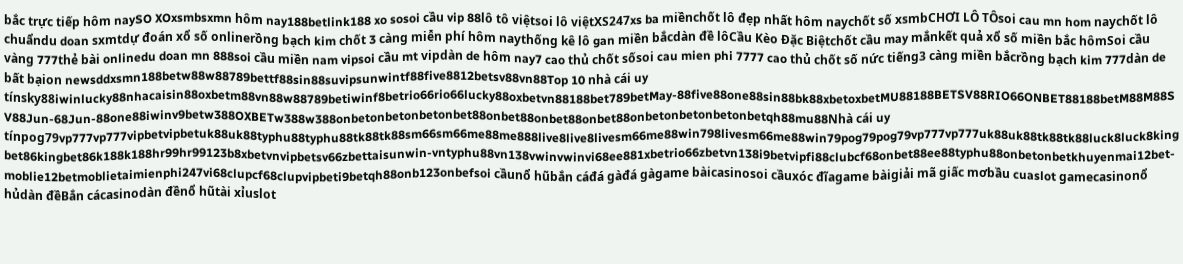bắc trực tiếp hôm naySO XOxsmbsxmn hôm nay188betlink188 xo sosoi cầu vip 88lô tô việtsoi lô việtXS247xs ba miềnchốt lô đẹp nhất hôm naychốt số xsmbCHƠI LÔ TÔsoi cau mn hom naychốt lô chuẩndu doan sxmtdự đoán xổ số onlinerồng bạch kim chốt 3 càng miễn phí hôm naythống kê lô gan miền bắcdàn đề lôCầu Kèo Đặc Biệtchốt cầu may mắnkết quả xổ số miền bắc hômSoi cầu vàng 777thẻ bài onlinedu doan mn 888soi cầu miền nam vipsoi cầu mt vipdàn de hôm nay7 cao thủ chốt sốsoi cau mien phi 7777 cao thủ chốt số nức tiếng3 càng miền bắcrồng bạch kim 777dàn de bất bạion newsddxsmn188betw88w88789bettf88sin88suvipsunwintf88five8812betsv88vn88Top 10 nhà cái uy tínsky88iwinlucky88nhacaisin88oxbetm88vn88w88789betiwinf8betrio66rio66lucky88oxbetvn88188bet789betMay-88five88one88sin88bk88xbetoxbetMU88188BETSV88RIO66ONBET88188betM88M88SV88Jun-68Jun-88one88iwinv9betw388OXBETw388w388onbetonbetonbetonbet88onbet88onbet88onbet88onbetonbetonbetonbetqh88mu88Nhà cái uy tínpog79vp777vp777vipbetvipbetuk88uk88typhu88typhu88tk88tk88sm66sm66me88me888live8live8livesm66me88win798livesm66me88win79pog79pog79vp777vp777uk88uk88tk88tk88luck8luck8kingbet86kingbet86k188k188hr99hr99123b8xbetvnvipbetsv66zbettaisunwin-vntyphu88vn138vwinvwinvi68ee881xbetrio66zbetvn138i9betvipfi88clubcf68onbet88ee88typhu88onbetonbetkhuyenmai12bet-moblie12betmoblietaimienphi247vi68clupcf68clupvipbeti9betqh88onb123onbefsoi cầunổ hũbắn cáđá gàđá gàgame bàicasinosoi cầuxóc đĩagame bàigiải mã giấc mơbầu cuaslot gamecasinonổ hủdàn đềBắn cácasinodàn đềnổ hũtài xỉuslot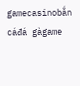gamecasinobắn cáđá gàgame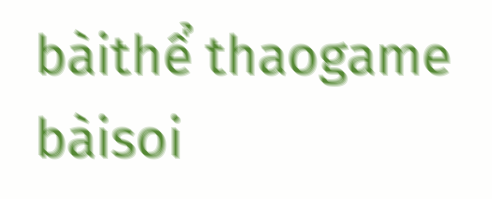bàithể thaogame bàisoi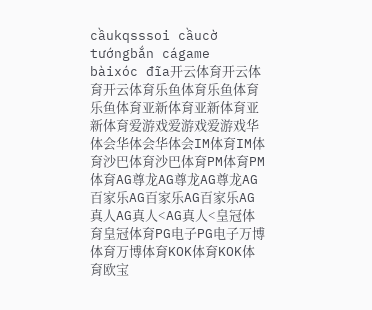cầukqsssoi cầucờ tướngbắn cágame bàixóc đĩa开云体育开云体育开云体育乐鱼体育乐鱼体育乐鱼体育亚新体育亚新体育亚新体育爱游戏爱游戏爱游戏华体会华体会华体会IM体育IM体育沙巴体育沙巴体育PM体育PM体育AG尊龙AG尊龙AG尊龙AG百家乐AG百家乐AG百家乐AG真人AG真人<AG真人<皇冠体育皇冠体育PG电子PG电子万博体育万博体育KOK体育KOK体育欧宝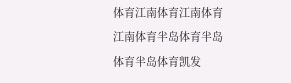体育江南体育江南体育江南体育半岛体育半岛体育半岛体育凯发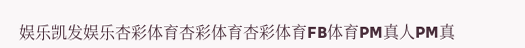娱乐凯发娱乐杏彩体育杏彩体育杏彩体育FB体育PM真人PM真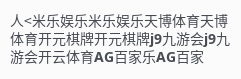人<米乐娱乐米乐娱乐天博体育天博体育开元棋牌开元棋牌j9九游会j9九游会开云体育AG百家乐AG百家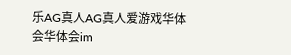乐AG真人AG真人爱游戏华体会华体会im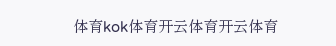体育kok体育开云体育开云体育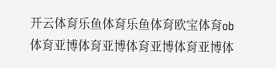开云体育乐鱼体育乐鱼体育欧宝体育ob体育亚博体育亚博体育亚博体育亚博体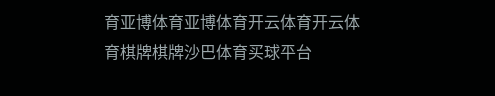育亚博体育亚博体育开云体育开云体育棋牌棋牌沙巴体育买球平台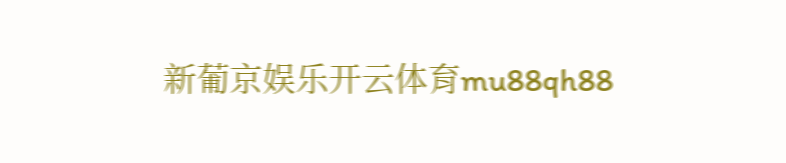新葡京娱乐开云体育mu88qh88